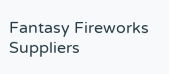Fantasy Fireworks Suppliers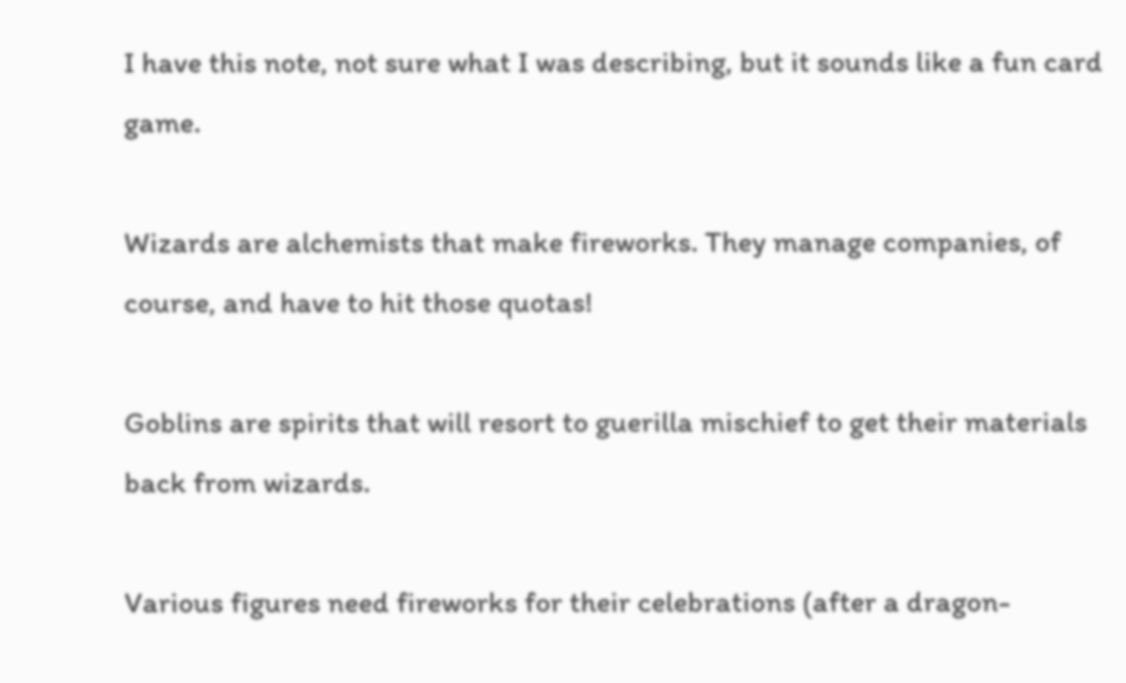I have this note, not sure what I was describing, but it sounds like a fun card game.

Wizards are alchemists that make fireworks. They manage companies, of course, and have to hit those quotas!

Goblins are spirits that will resort to guerilla mischief to get their materials back from wizards.

Various figures need fireworks for their celebrations (after a dragon-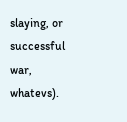slaying, or successful war, whatevs).